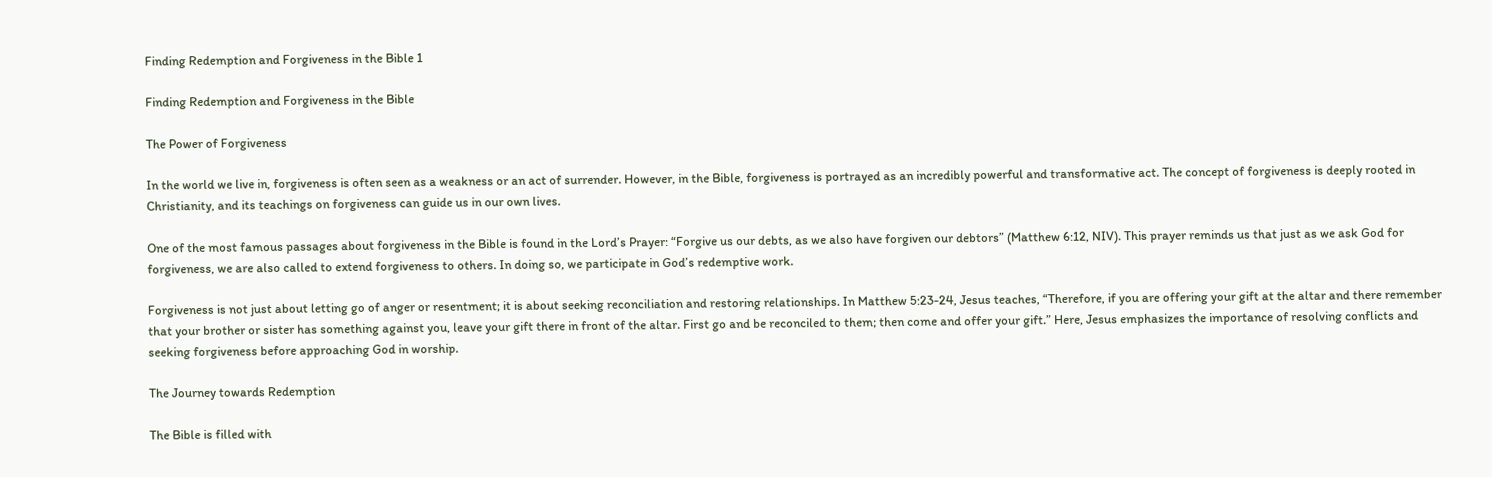Finding Redemption and Forgiveness in the Bible 1

Finding Redemption and Forgiveness in the Bible

The Power of Forgiveness

In the world we live in, forgiveness is often seen as a weakness or an act of surrender. However, in the Bible, forgiveness is portrayed as an incredibly powerful and transformative act. The concept of forgiveness is deeply rooted in Christianity, and its teachings on forgiveness can guide us in our own lives.

One of the most famous passages about forgiveness in the Bible is found in the Lord’s Prayer: “Forgive us our debts, as we also have forgiven our debtors” (Matthew 6:12, NIV). This prayer reminds us that just as we ask God for forgiveness, we are also called to extend forgiveness to others. In doing so, we participate in God’s redemptive work.

Forgiveness is not just about letting go of anger or resentment; it is about seeking reconciliation and restoring relationships. In Matthew 5:23-24, Jesus teaches, “Therefore, if you are offering your gift at the altar and there remember that your brother or sister has something against you, leave your gift there in front of the altar. First go and be reconciled to them; then come and offer your gift.” Here, Jesus emphasizes the importance of resolving conflicts and seeking forgiveness before approaching God in worship.

The Journey towards Redemption

The Bible is filled with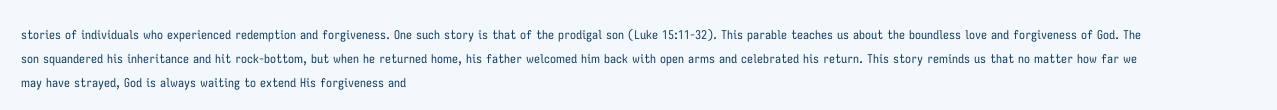stories of individuals who experienced redemption and forgiveness. One such story is that of the prodigal son (Luke 15:11-32). This parable teaches us about the boundless love and forgiveness of God. The son squandered his inheritance and hit rock-bottom, but when he returned home, his father welcomed him back with open arms and celebrated his return. This story reminds us that no matter how far we may have strayed, God is always waiting to extend His forgiveness and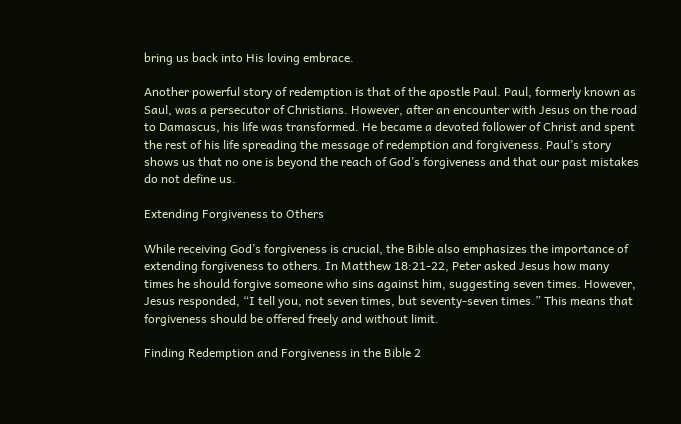bring us back into His loving embrace.

Another powerful story of redemption is that of the apostle Paul. Paul, formerly known as Saul, was a persecutor of Christians. However, after an encounter with Jesus on the road to Damascus, his life was transformed. He became a devoted follower of Christ and spent the rest of his life spreading the message of redemption and forgiveness. Paul’s story shows us that no one is beyond the reach of God’s forgiveness and that our past mistakes do not define us.

Extending Forgiveness to Others

While receiving God’s forgiveness is crucial, the Bible also emphasizes the importance of extending forgiveness to others. In Matthew 18:21-22, Peter asked Jesus how many times he should forgive someone who sins against him, suggesting seven times. However, Jesus responded, “I tell you, not seven times, but seventy-seven times.” This means that forgiveness should be offered freely and without limit.

Finding Redemption and Forgiveness in the Bible 2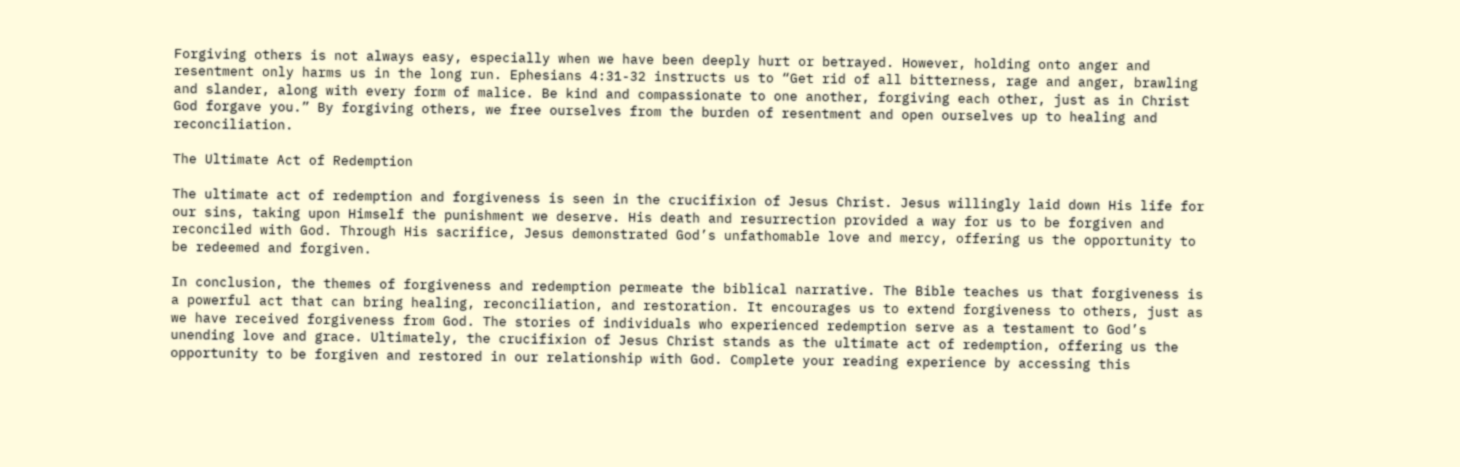Forgiving others is not always easy, especially when we have been deeply hurt or betrayed. However, holding onto anger and resentment only harms us in the long run. Ephesians 4:31-32 instructs us to “Get rid of all bitterness, rage and anger, brawling and slander, along with every form of malice. Be kind and compassionate to one another, forgiving each other, just as in Christ God forgave you.” By forgiving others, we free ourselves from the burden of resentment and open ourselves up to healing and reconciliation.

The Ultimate Act of Redemption

The ultimate act of redemption and forgiveness is seen in the crucifixion of Jesus Christ. Jesus willingly laid down His life for our sins, taking upon Himself the punishment we deserve. His death and resurrection provided a way for us to be forgiven and reconciled with God. Through His sacrifice, Jesus demonstrated God’s unfathomable love and mercy, offering us the opportunity to be redeemed and forgiven.

In conclusion, the themes of forgiveness and redemption permeate the biblical narrative. The Bible teaches us that forgiveness is a powerful act that can bring healing, reconciliation, and restoration. It encourages us to extend forgiveness to others, just as we have received forgiveness from God. The stories of individuals who experienced redemption serve as a testament to God’s unending love and grace. Ultimately, the crucifixion of Jesus Christ stands as the ultimate act of redemption, offering us the opportunity to be forgiven and restored in our relationship with God. Complete your reading experience by accessing this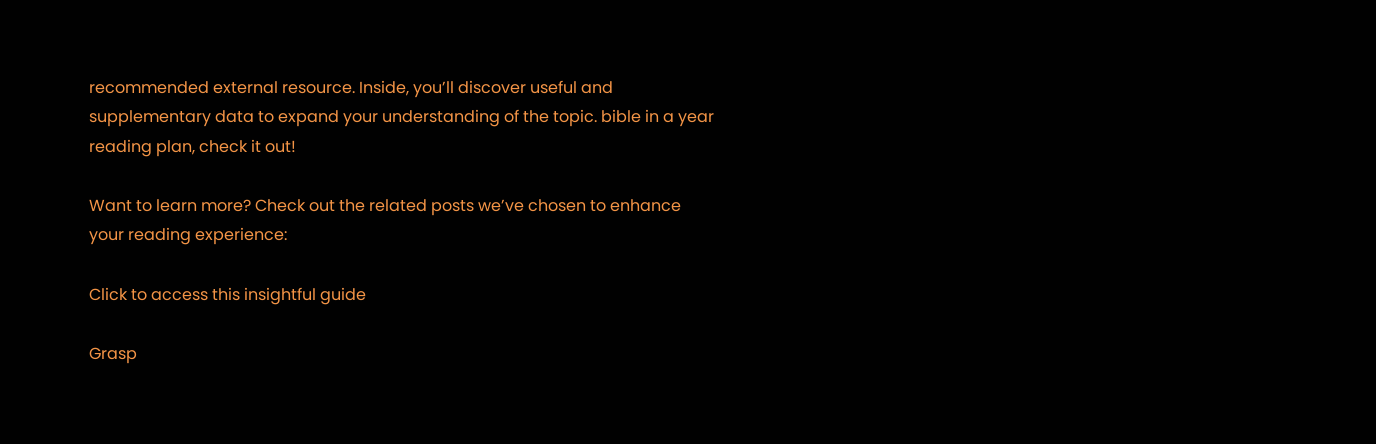recommended external resource. Inside, you’ll discover useful and supplementary data to expand your understanding of the topic. bible in a year reading plan, check it out!

Want to learn more? Check out the related posts we’ve chosen to enhance your reading experience:

Click to access this insightful guide

Grasp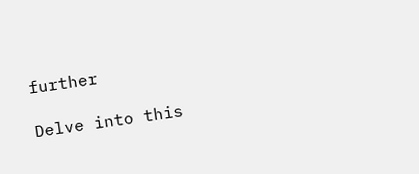further

Delve into this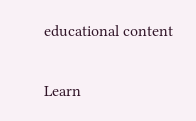educational content

Learn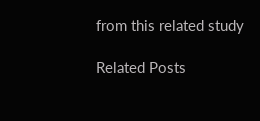from this related study

Related Posts